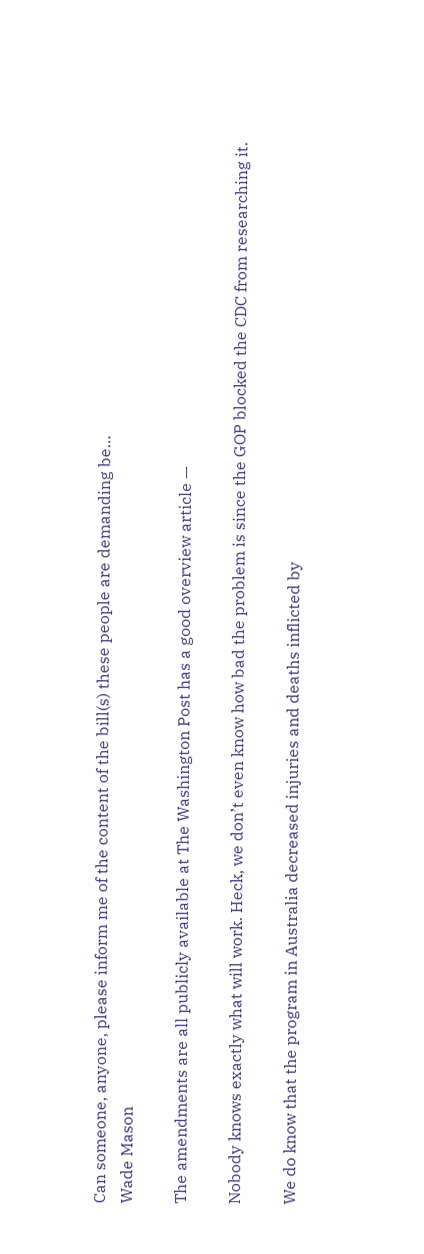Can someone, anyone, please inform me of the content of the bill(s) these people are demanding be…
Wade Mason

The amendments are all publicly available at The Washington Post has a good overview article —

Nobody knows exactly what will work. Heck, we don’t even know how bad the problem is since the GOP blocked the CDC from researching it.

We do know that the program in Australia decreased injuries and deaths inflicted by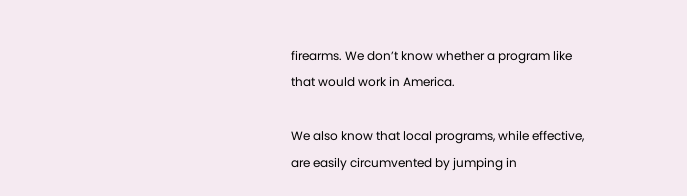firearms. We don’t know whether a program like that would work in America.

We also know that local programs, while effective, are easily circumvented by jumping in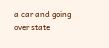a car and going over state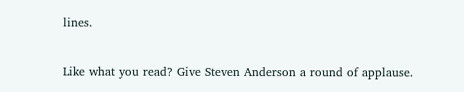lines.

Like what you read? Give Steven Anderson a round of applause.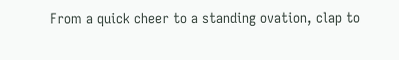From a quick cheer to a standing ovation, clap to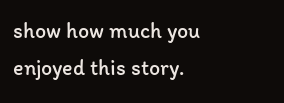show how much you enjoyed this story.